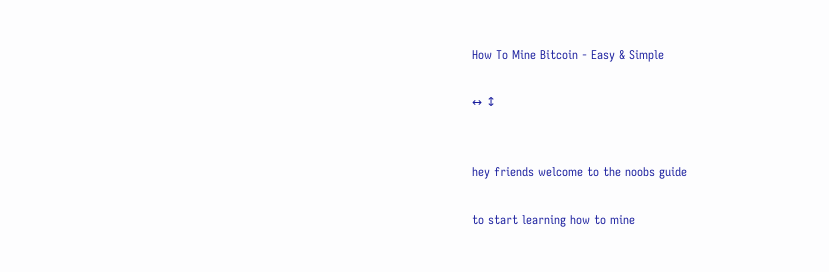How To Mine Bitcoin - Easy & Simple

↔ ↕


hey friends welcome to the noobs guide

to start learning how to mine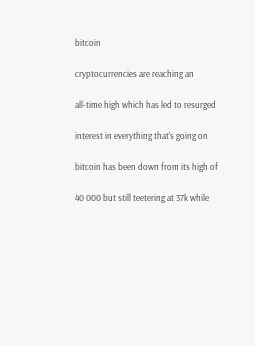bitcoin

cryptocurrencies are reaching an

all-time high which has led to resurged

interest in everything that's going on

bitcoin has been down from its high of

40 000 but still teetering at 37k while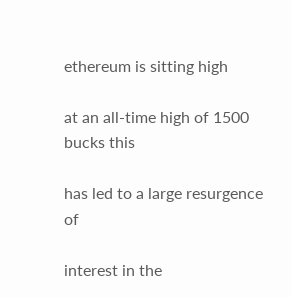ethereum is sitting high

at an all-time high of 1500 bucks this

has led to a large resurgence of

interest in the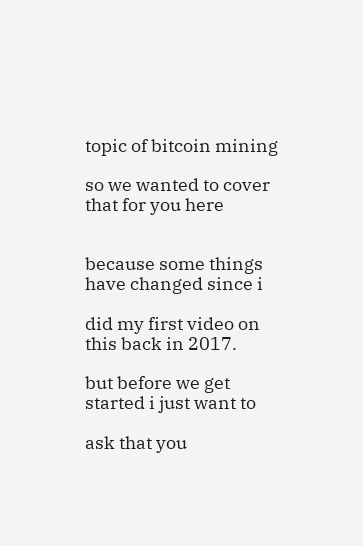topic of bitcoin mining

so we wanted to cover that for you here


because some things have changed since i

did my first video on this back in 2017.

but before we get started i just want to

ask that you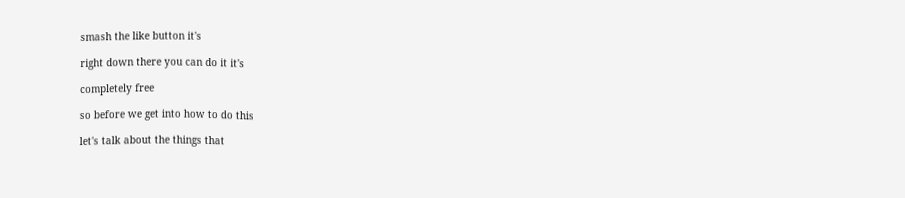smash the like button it's

right down there you can do it it's

completely free

so before we get into how to do this

let's talk about the things that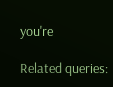you're

Related queries: